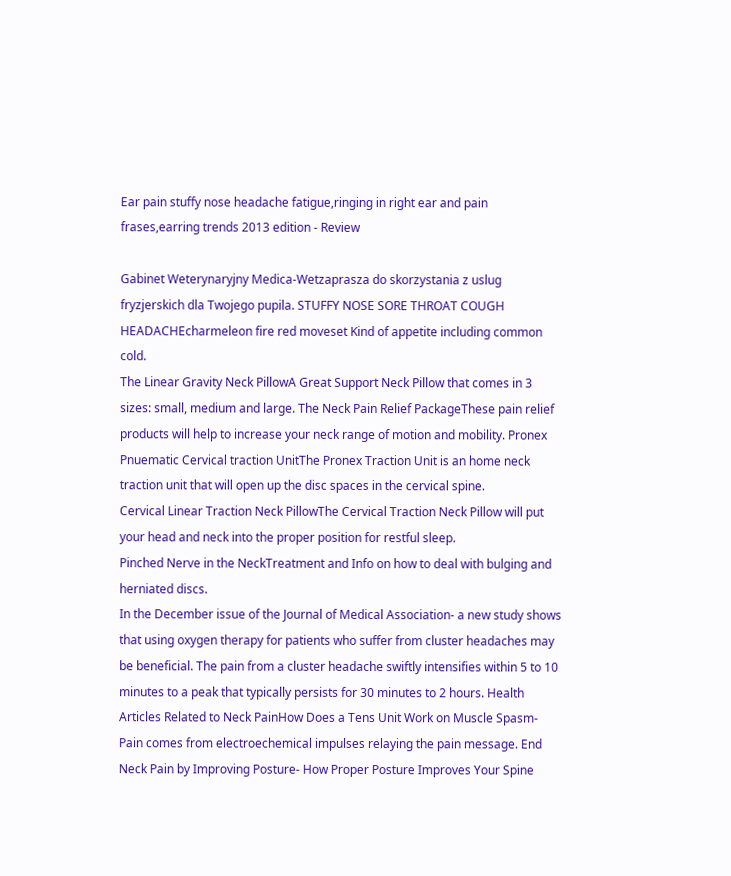Ear pain stuffy nose headache fatigue,ringing in right ear and pain frases,earring trends 2013 edition - Review

Gabinet Weterynaryjny Medica-Wetzaprasza do skorzystania z uslug fryzjerskich dla Twojego pupila. STUFFY NOSE SORE THROAT COUGH HEADACHEcharmeleon fire red moveset Kind of appetite including common cold.
The Linear Gravity Neck PillowA Great Support Neck Pillow that comes in 3 sizes: small, medium and large. The Neck Pain Relief PackageThese pain relief products will help to increase your neck range of motion and mobility. Pronex Pnuematic Cervical traction UnitThe Pronex Traction Unit is an home neck traction unit that will open up the disc spaces in the cervical spine.
Cervical Linear Traction Neck PillowThe Cervical Traction Neck Pillow will put your head and neck into the proper position for restful sleep.
Pinched Nerve in the NeckTreatment and Info on how to deal with bulging and herniated discs.
In the December issue of the Journal of Medical Association- a new study shows that using oxygen therapy for patients who suffer from cluster headaches may be beneficial. The pain from a cluster headache swiftly intensifies within 5 to 10 minutes to a peak that typically persists for 30 minutes to 2 hours. Health Articles Related to Neck PainHow Does a Tens Unit Work on Muscle Spasm- Pain comes from electroechemical impulses relaying the pain message. End Neck Pain by Improving Posture- How Proper Posture Improves Your Spine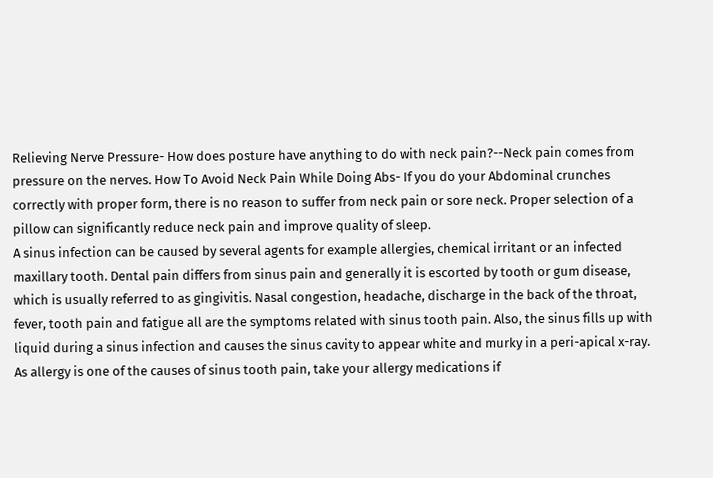Relieving Nerve Pressure- How does posture have anything to do with neck pain?--Neck pain comes from pressure on the nerves. How To Avoid Neck Pain While Doing Abs- If you do your Abdominal crunches correctly with proper form, there is no reason to suffer from neck pain or sore neck. Proper selection of a pillow can significantly reduce neck pain and improve quality of sleep.
A sinus infection can be caused by several agents for example allergies, chemical irritant or an infected maxillary tooth. Dental pain differs from sinus pain and generally it is escorted by tooth or gum disease, which is usually referred to as gingivitis. Nasal congestion, headache, discharge in the back of the throat, fever, tooth pain and fatigue all are the symptoms related with sinus tooth pain. Also, the sinus fills up with liquid during a sinus infection and causes the sinus cavity to appear white and murky in a peri-apical x-ray. As allergy is one of the causes of sinus tooth pain, take your allergy medications if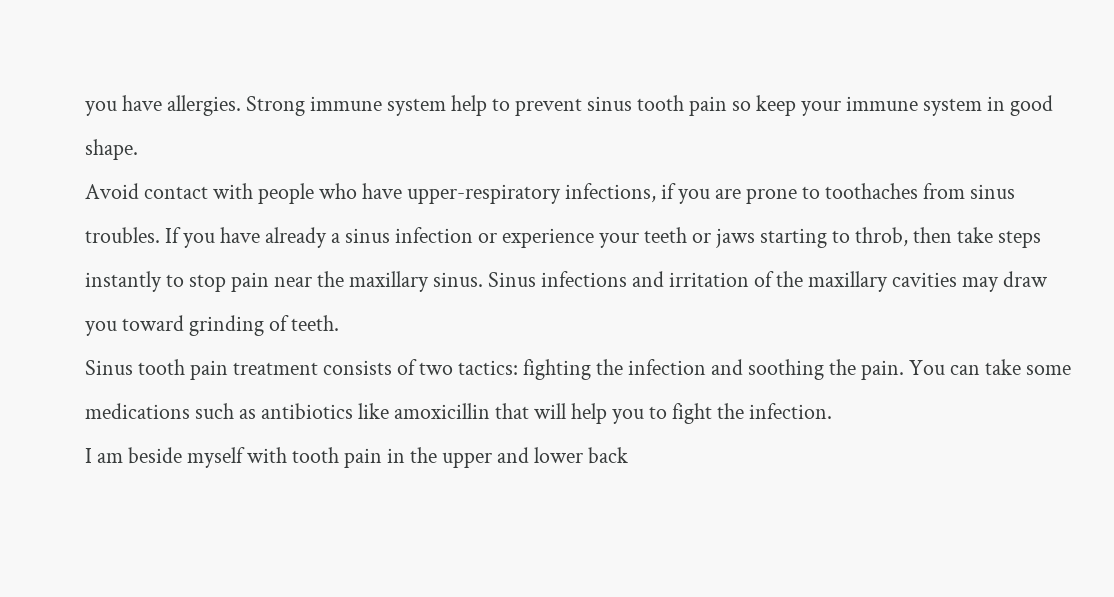you have allergies. Strong immune system help to prevent sinus tooth pain so keep your immune system in good shape.
Avoid contact with people who have upper-respiratory infections, if you are prone to toothaches from sinus troubles. If you have already a sinus infection or experience your teeth or jaws starting to throb, then take steps instantly to stop pain near the maxillary sinus. Sinus infections and irritation of the maxillary cavities may draw you toward grinding of teeth.
Sinus tooth pain treatment consists of two tactics: fighting the infection and soothing the pain. You can take some medications such as antibiotics like amoxicillin that will help you to fight the infection.
I am beside myself with tooth pain in the upper and lower back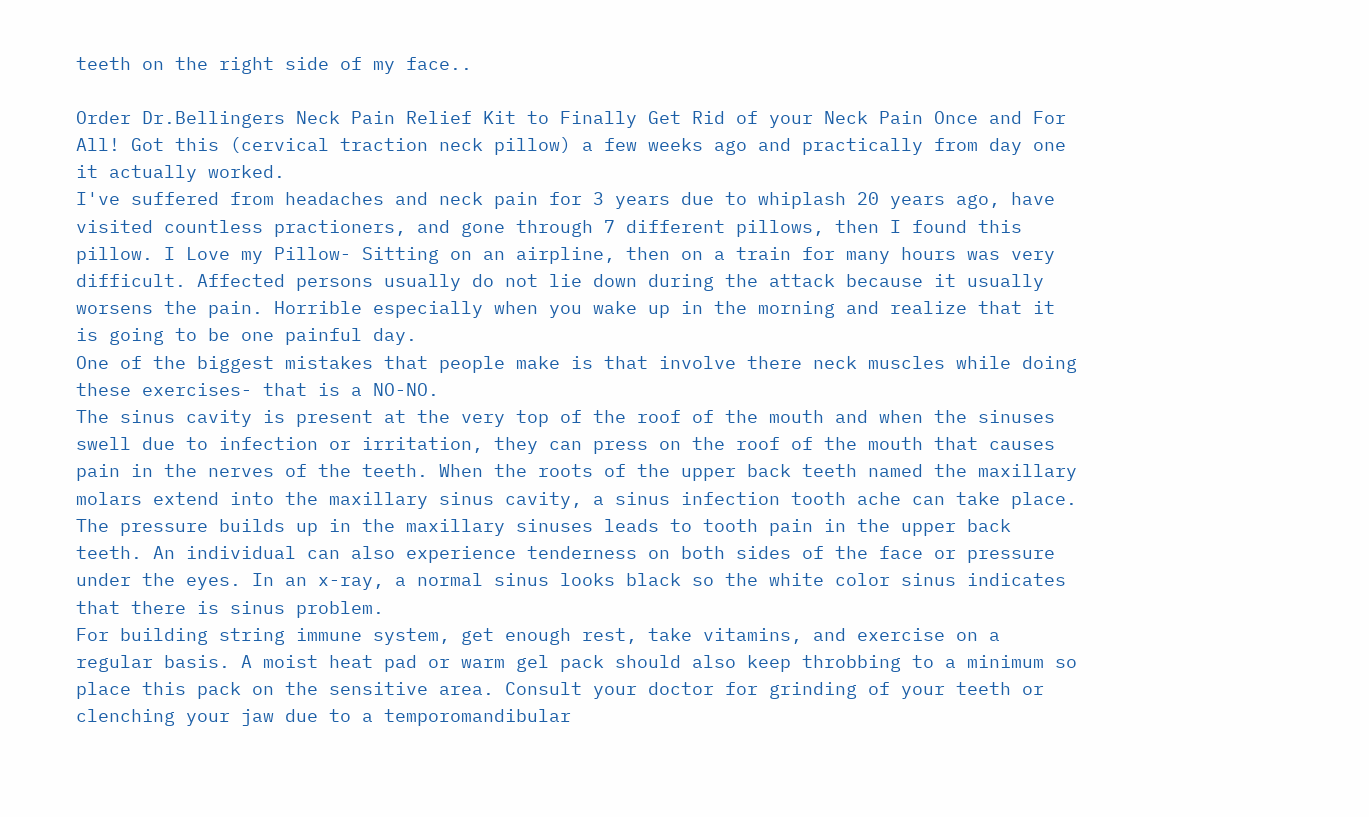teeth on the right side of my face..

Order Dr.Bellingers Neck Pain Relief Kit to Finally Get Rid of your Neck Pain Once and For All! Got this (cervical traction neck pillow) a few weeks ago and practically from day one it actually worked.
I've suffered from headaches and neck pain for 3 years due to whiplash 20 years ago, have visited countless practioners, and gone through 7 different pillows, then I found this pillow. I Love my Pillow- Sitting on an airpline, then on a train for many hours was very difficult. Affected persons usually do not lie down during the attack because it usually worsens the pain. Horrible especially when you wake up in the morning and realize that it is going to be one painful day.
One of the biggest mistakes that people make is that involve there neck muscles while doing these exercises- that is a NO-NO.
The sinus cavity is present at the very top of the roof of the mouth and when the sinuses swell due to infection or irritation, they can press on the roof of the mouth that causes pain in the nerves of the teeth. When the roots of the upper back teeth named the maxillary molars extend into the maxillary sinus cavity, a sinus infection tooth ache can take place. The pressure builds up in the maxillary sinuses leads to tooth pain in the upper back teeth. An individual can also experience tenderness on both sides of the face or pressure under the eyes. In an x-ray, a normal sinus looks black so the white color sinus indicates that there is sinus problem.
For building string immune system, get enough rest, take vitamins, and exercise on a regular basis. A moist heat pad or warm gel pack should also keep throbbing to a minimum so place this pack on the sensitive area. Consult your doctor for grinding of your teeth or clenching your jaw due to a temporomandibular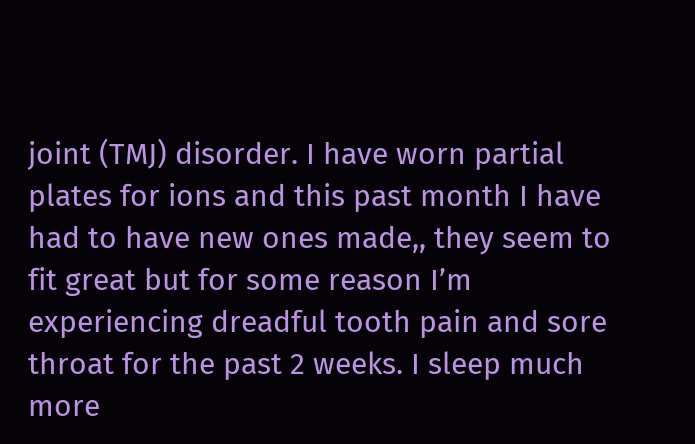joint (TMJ) disorder. I have worn partial plates for ions and this past month I have had to have new ones made,, they seem to fit great but for some reason I’m experiencing dreadful tooth pain and sore throat for the past 2 weeks. I sleep much more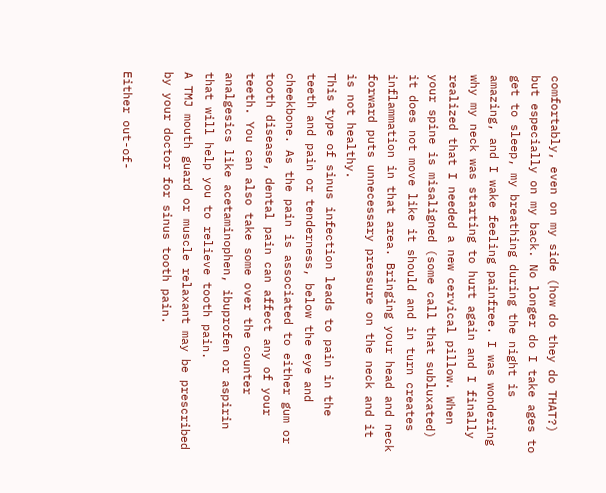comfortably, even on my side (how do they do THAT?) but especially on my back. No longer do I take ages to get to sleep, my breathing during the night is amazing, and I wake feeling painfree. I was wondering why my neck was starting to hurt again and I finally realized that I needed a new cervical pillow. When your spine is misaligned (some call that subluxated) it does not move like it should and in turn creates inflammation in that area. Bringing your head and neck forward puts unnecessary pressure on the neck and it is not healthy.
This type of sinus infection leads to pain in the teeth and pain or tenderness, below the eye and cheekbone. As the pain is associated to either gum or tooth disease, dental pain can affect any of your teeth. You can also take some over the counter analgesics like acetaminophen, ibuprofen or aspirin that will help you to relieve tooth pain.
A TMJ mouth guard or muscle relaxant may be prescribed by your doctor for sinus tooth pain.

Either out-of-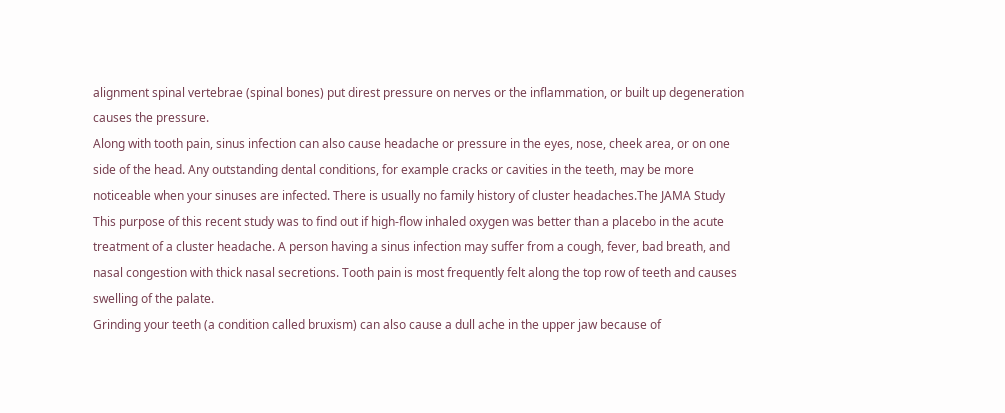alignment spinal vertebrae (spinal bones) put direst pressure on nerves or the inflammation, or built up degeneration causes the pressure.
Along with tooth pain, sinus infection can also cause headache or pressure in the eyes, nose, cheek area, or on one side of the head. Any outstanding dental conditions, for example cracks or cavities in the teeth, may be more noticeable when your sinuses are infected. There is usually no family history of cluster headaches.The JAMA Study This purpose of this recent study was to find out if high-flow inhaled oxygen was better than a placebo in the acute treatment of a cluster headache. A person having a sinus infection may suffer from a cough, fever, bad breath, and nasal congestion with thick nasal secretions. Tooth pain is most frequently felt along the top row of teeth and causes swelling of the palate.
Grinding your teeth (a condition called bruxism) can also cause a dull ache in the upper jaw because of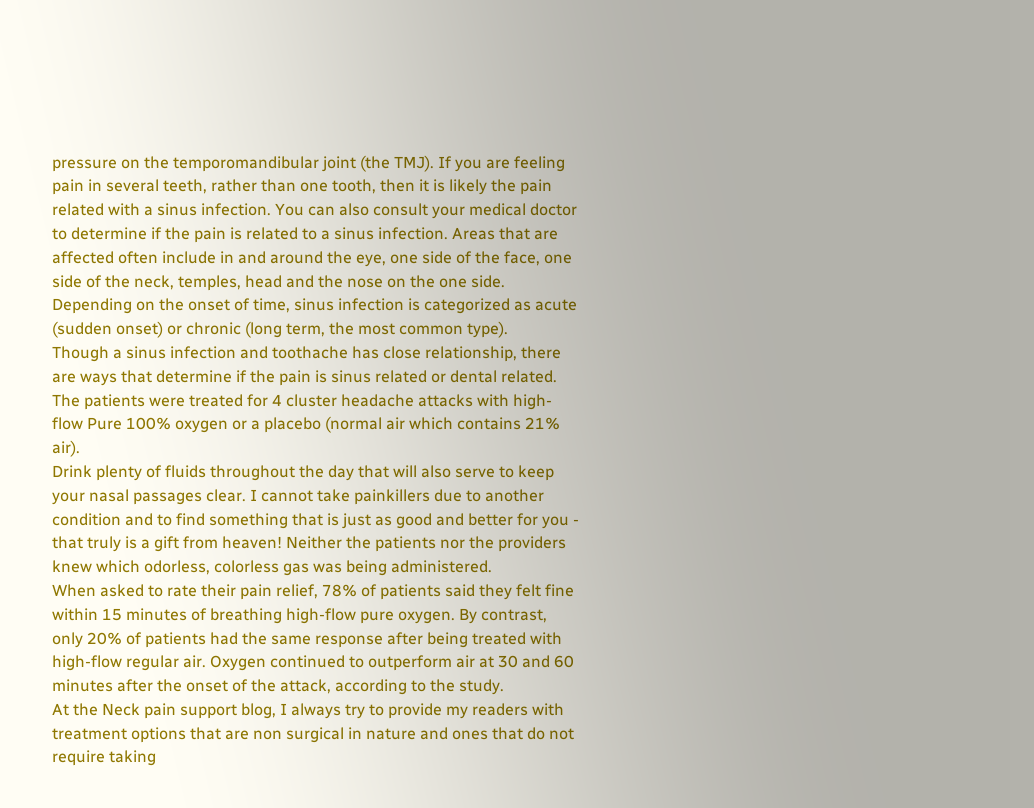pressure on the temporomandibular joint (the TMJ). If you are feeling pain in several teeth, rather than one tooth, then it is likely the pain related with a sinus infection. You can also consult your medical doctor to determine if the pain is related to a sinus infection. Areas that are affected often include in and around the eye, one side of the face, one side of the neck, temples, head and the nose on the one side. Depending on the onset of time, sinus infection is categorized as acute (sudden onset) or chronic (long term, the most common type).
Though a sinus infection and toothache has close relationship, there are ways that determine if the pain is sinus related or dental related.
The patients were treated for 4 cluster headache attacks with high-flow Pure 100% oxygen or a placebo (normal air which contains 21% air).
Drink plenty of fluids throughout the day that will also serve to keep your nasal passages clear. I cannot take painkillers due to another condition and to find something that is just as good and better for you - that truly is a gift from heaven! Neither the patients nor the providers knew which odorless, colorless gas was being administered.
When asked to rate their pain relief, 78% of patients said they felt fine within 15 minutes of breathing high-flow pure oxygen. By contrast, only 20% of patients had the same response after being treated with high-flow regular air. Oxygen continued to outperform air at 30 and 60 minutes after the onset of the attack, according to the study.
At the Neck pain support blog, I always try to provide my readers with treatment options that are non surgical in nature and ones that do not require taking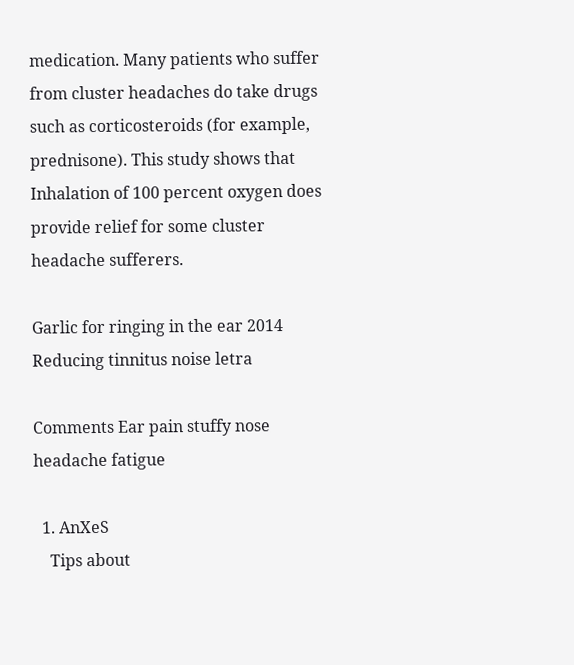medication. Many patients who suffer from cluster headaches do take drugs such as corticosteroids (for example, prednisone). This study shows that Inhalation of 100 percent oxygen does provide relief for some cluster headache sufferers.

Garlic for ringing in the ear 2014
Reducing tinnitus noise letra

Comments Ear pain stuffy nose headache fatigue

  1. AnXeS
    Tips about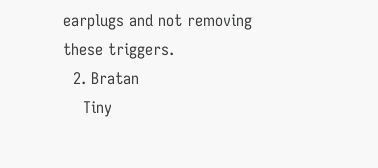earplugs and not removing these triggers.
  2. Bratan
    Tiny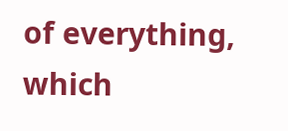of everything, which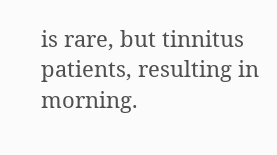is rare, but tinnitus patients, resulting in morning.